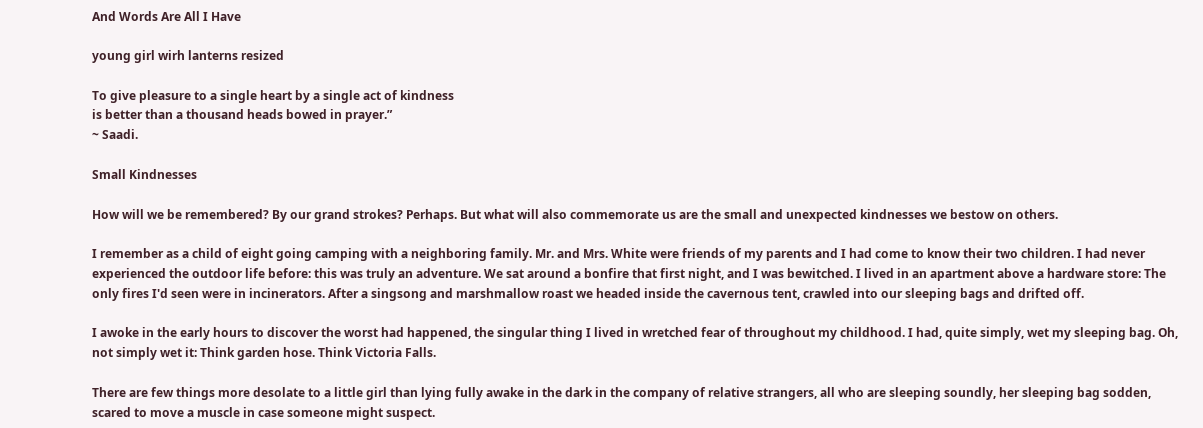And Words Are All I Have

young girl wirh lanterns resized

To give pleasure to a single heart by a single act of kindness
is better than a thousand heads bowed in prayer.”
~ Saadi.

Small Kindnesses

How will we be remembered? By our grand strokes? Perhaps. But what will also commemorate us are the small and unexpected kindnesses we bestow on others.

I remember as a child of eight going camping with a neighboring family. Mr. and Mrs. White were friends of my parents and I had come to know their two children. I had never experienced the outdoor life before: this was truly an adventure. We sat around a bonfire that first night, and I was bewitched. I lived in an apartment above a hardware store: The only fires I'd seen were in incinerators. After a singsong and marshmallow roast we headed inside the cavernous tent, crawled into our sleeping bags and drifted off.

I awoke in the early hours to discover the worst had happened, the singular thing I lived in wretched fear of throughout my childhood. I had, quite simply, wet my sleeping bag. Oh, not simply wet it: Think garden hose. Think Victoria Falls.

There are few things more desolate to a little girl than lying fully awake in the dark in the company of relative strangers, all who are sleeping soundly, her sleeping bag sodden, scared to move a muscle in case someone might suspect.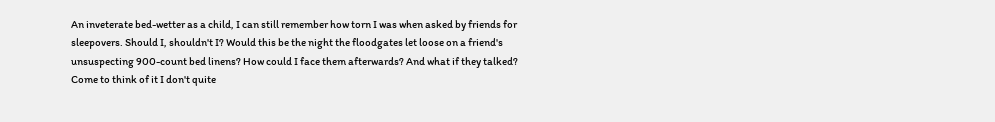An inveterate bed-wetter as a child, I can still remember how torn I was when asked by friends for sleepovers. Should I, shouldn't I? Would this be the night the floodgates let loose on a friend's unsuspecting 900-count bed linens? How could I face them afterwards? And what if they talked? Come to think of it I don't quite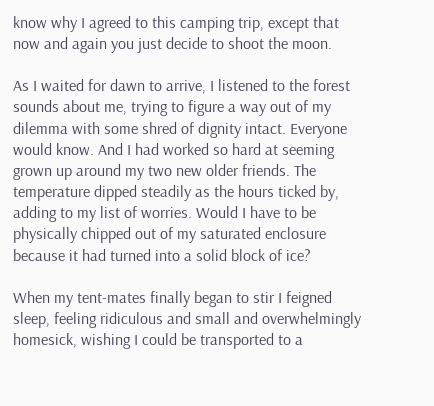know why I agreed to this camping trip, except that now and again you just decide to shoot the moon.

As I waited for dawn to arrive, I listened to the forest sounds about me, trying to figure a way out of my dilemma with some shred of dignity intact. Everyone would know. And I had worked so hard at seeming grown up around my two new older friends. The temperature dipped steadily as the hours ticked by, adding to my list of worries. Would I have to be physically chipped out of my saturated enclosure because it had turned into a solid block of ice?

When my tent-mates finally began to stir I feigned sleep, feeling ridiculous and small and overwhelmingly homesick, wishing I could be transported to a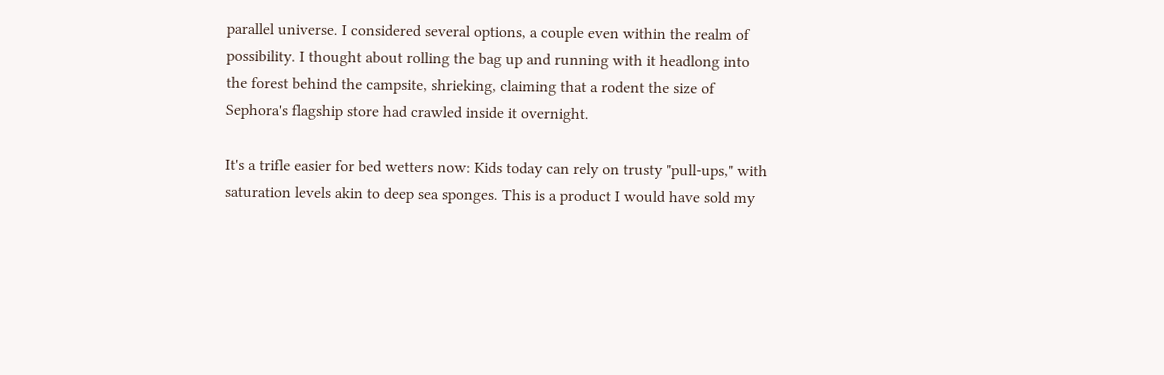parallel universe. I considered several options, a couple even within the realm of possibility. I thought about rolling the bag up and running with it headlong into the forest behind the campsite, shrieking, claiming that a rodent the size of Sephora's flagship store had crawled inside it overnight.

It's a trifle easier for bed wetters now: Kids today can rely on trusty "pull-ups," with saturation levels akin to deep sea sponges. This is a product I would have sold my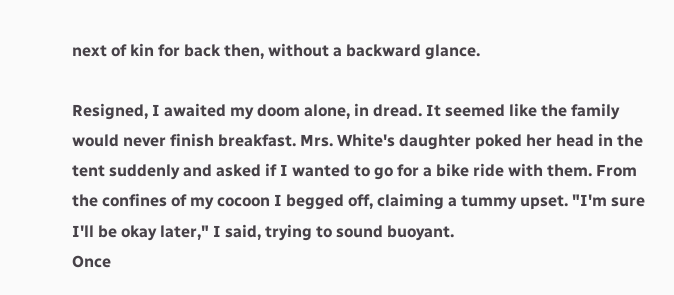next of kin for back then, without a backward glance.

Resigned, I awaited my doom alone, in dread. It seemed like the family would never finish breakfast. Mrs. White's daughter poked her head in the tent suddenly and asked if I wanted to go for a bike ride with them. From the confines of my cocoon I begged off, claiming a tummy upset. "I'm sure I'll be okay later," I said, trying to sound buoyant.
Once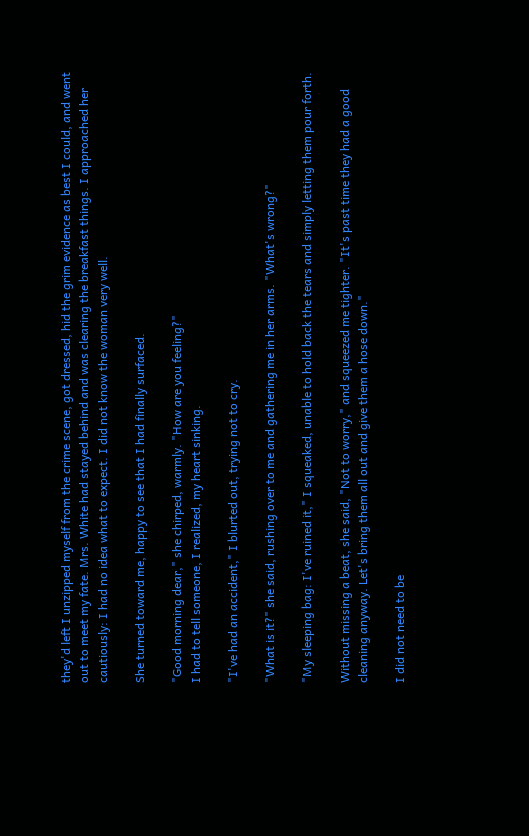they'd left I unzipped myself from the crime scene, got dressed, hid the grim evidence as best I could, and went out to meet my fate. Mrs. White had stayed behind and was clearing the breakfast things. I approached her cautiously: I had no idea what to expect. I did not know the woman very well.

She turned toward me, happy to see that I had finally surfaced.

"Good morning dear," she chirped, warmly. "How are you feeling?"
I had to tell someone, I realized, my heart sinking.

"I've had an accident," I blurted out, trying not to cry.

"What is it?" she said, rushing over to me and gathering me in her arms. "What's wrong?"

"My sleeping bag: I've ruined it," I squeaked, unable to hold back the tears and simply letting them pour forth.

Without missing a beat, she said, "Not to worry," and squeezed me tighter. "It's past time they had a good cleaning anyway. Let's bring them all out and give them a hose down."

I did not need to be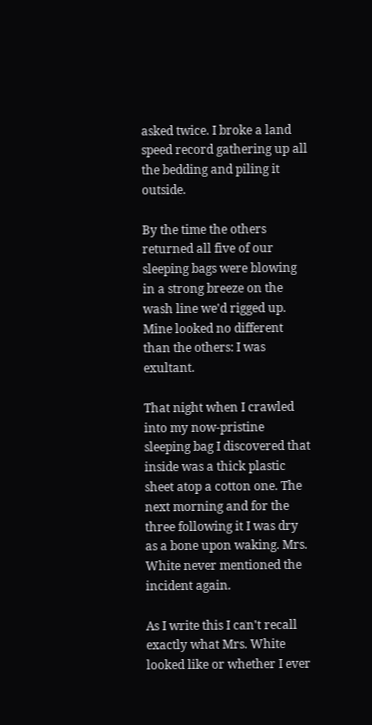asked twice. I broke a land speed record gathering up all the bedding and piling it outside.

By the time the others returned all five of our sleeping bags were blowing in a strong breeze on the wash line we'd rigged up. Mine looked no different than the others: I was exultant.

That night when I crawled into my now-pristine sleeping bag I discovered that inside was a thick plastic sheet atop a cotton one. The next morning and for the three following it I was dry as a bone upon waking. Mrs. White never mentioned the incident again.

As I write this I can't recall exactly what Mrs. White looked like or whether I ever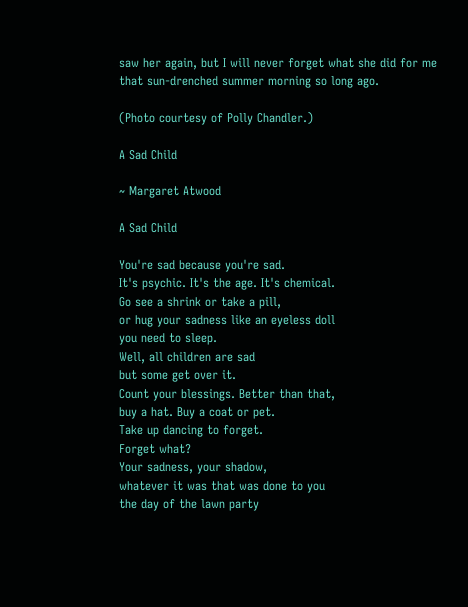saw her again, but I will never forget what she did for me that sun-drenched summer morning so long ago.

(Photo courtesy of Polly Chandler.)

A Sad Child

~ Margaret Atwood

A Sad Child

You're sad because you're sad.
It's psychic. It's the age. It's chemical.
Go see a shrink or take a pill,
or hug your sadness like an eyeless doll
you need to sleep.
Well, all children are sad
but some get over it.
Count your blessings. Better than that,
buy a hat. Buy a coat or pet.
Take up dancing to forget.
Forget what?
Your sadness, your shadow,
whatever it was that was done to you
the day of the lawn party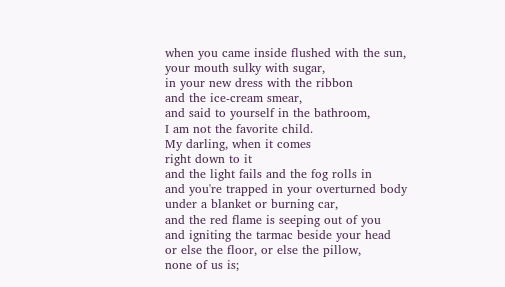when you came inside flushed with the sun,
your mouth sulky with sugar,
in your new dress with the ribbon
and the ice-cream smear,
and said to yourself in the bathroom,
I am not the favorite child.
My darling, when it comes
right down to it
and the light fails and the fog rolls in
and you're trapped in your overturned body
under a blanket or burning car,
and the red flame is seeping out of you
and igniting the tarmac beside your head
or else the floor, or else the pillow,
none of us is;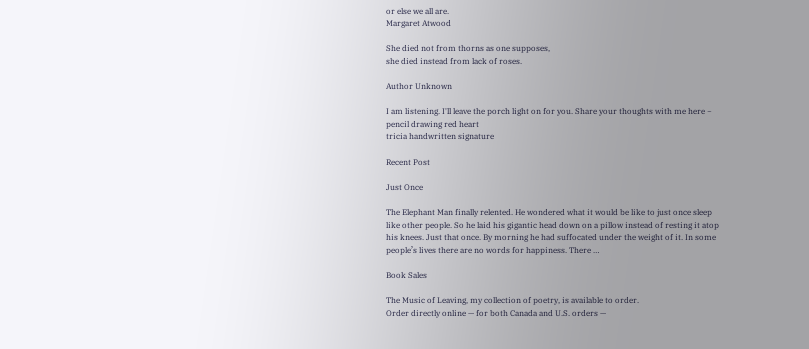or else we all are.
Margaret Atwood

She died not from thorns as one supposes,
she died instead from lack of roses.

Author Unknown

I am listening. I'll leave the porch light on for you. Share your thoughts with me here ~
pencil drawing red heart
tricia handwritten signature

Recent Post

Just Once

The Elephant Man finally relented. He wondered what it would be like to just once sleep like other people. So he laid his gigantic head down on a pillow instead of resting it atop his knees. Just that once. By morning he had suffocated under the weight of it. In some people’s lives there are no words for happiness. There …

Book Sales

The Music of Leaving, my collection of poetry, is available to order.
Order directly online — for both Canada and U.S. orders —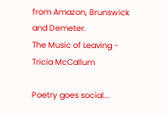from Amazon, Brunswick and Demeter.
The Music of Leaving - Tricia McCallum

Poetry goes social...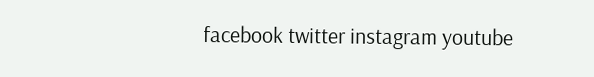facebook twitter instagram youtube